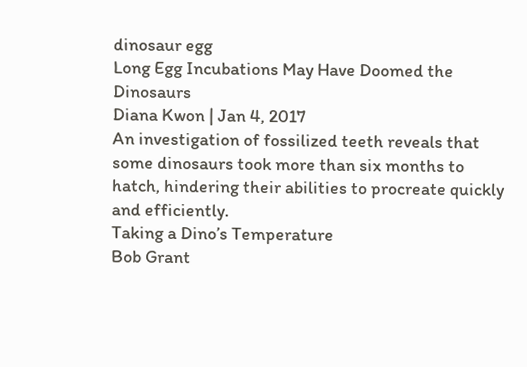dinosaur egg
Long Egg Incubations May Have Doomed the Dinosaurs
Diana Kwon | Jan 4, 2017
An investigation of fossilized teeth reveals that some dinosaurs took more than six months to hatch, hindering their abilities to procreate quickly and efficiently.
Taking a Dino’s Temperature
Bob Grant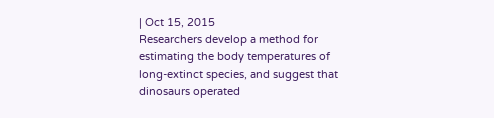| Oct 15, 2015
Researchers develop a method for estimating the body temperatures of long-extinct species, and suggest that dinosaurs operated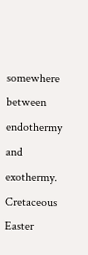somewhere between endothermy and exothermy.
Cretaceous Easter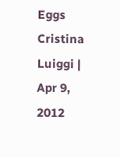Eggs
Cristina Luiggi | Apr 9, 2012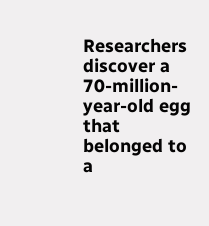Researchers discover a 70-million-year-old egg that belonged to a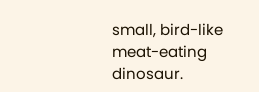small, bird-like meat-eating dinosaur.